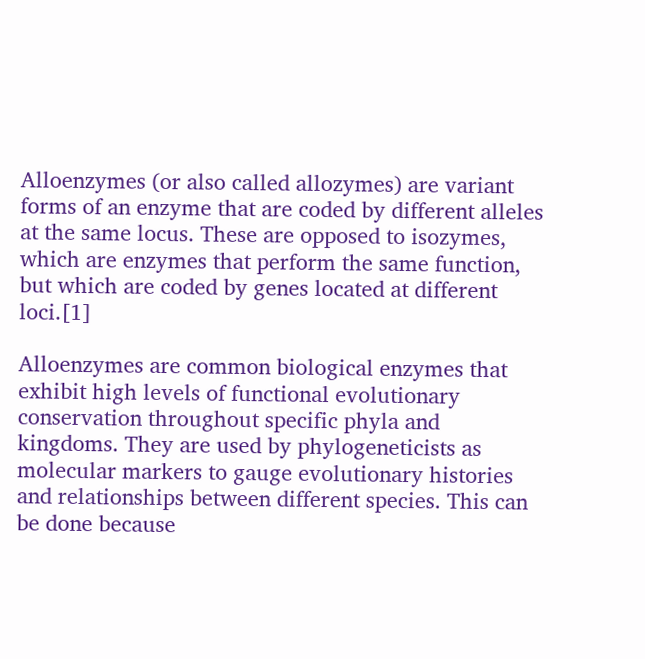Alloenzymes (or also called allozymes) are variant forms of an enzyme that are coded by different alleles at the same locus. These are opposed to isozymes, which are enzymes that perform the same function, but which are coded by genes located at different loci.[1]

Alloenzymes are common biological enzymes that exhibit high levels of functional evolutionary conservation throughout specific phyla and kingdoms. They are used by phylogeneticists as molecular markers to gauge evolutionary histories and relationships between different species. This can be done because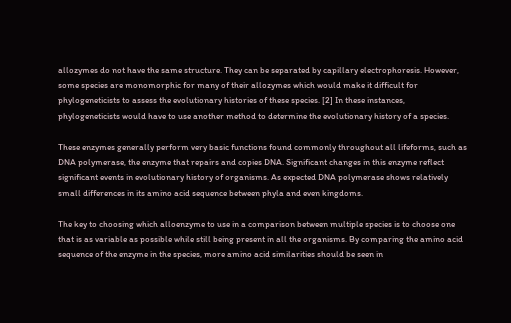allozymes do not have the same structure. They can be separated by capillary electrophoresis. However, some species are monomorphic for many of their allozymes which would make it difficult for phylogeneticists to assess the evolutionary histories of these species. [2] In these instances, phylogeneticists would have to use another method to determine the evolutionary history of a species.

These enzymes generally perform very basic functions found commonly throughout all lifeforms, such as DNA polymerase, the enzyme that repairs and copies DNA. Significant changes in this enzyme reflect significant events in evolutionary history of organisms. As expected DNA polymerase shows relatively small differences in its amino acid sequence between phyla and even kingdoms.

The key to choosing which alloenzyme to use in a comparison between multiple species is to choose one that is as variable as possible while still being present in all the organisms. By comparing the amino acid sequence of the enzyme in the species, more amino acid similarities should be seen in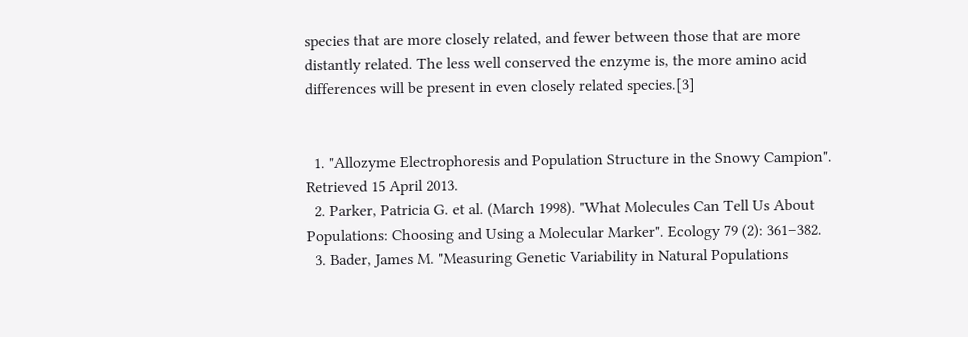species that are more closely related, and fewer between those that are more distantly related. The less well conserved the enzyme is, the more amino acid differences will be present in even closely related species.[3]


  1. "Allozyme Electrophoresis and Population Structure in the Snowy Campion". Retrieved 15 April 2013.
  2. Parker, Patricia G. et al. (March 1998). "What Molecules Can Tell Us About Populations: Choosing and Using a Molecular Marker". Ecology 79 (2): 361–382.
  3. Bader, James M. "Measuring Genetic Variability in Natural Populations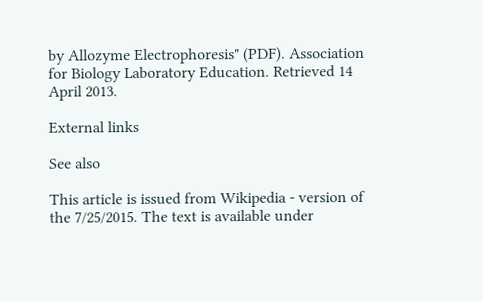by Allozyme Electrophoresis" (PDF). Association for Biology Laboratory Education. Retrieved 14 April 2013.

External links

See also

This article is issued from Wikipedia - version of the 7/25/2015. The text is available under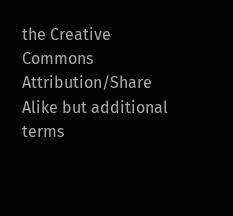the Creative Commons Attribution/Share Alike but additional terms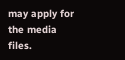may apply for the media files.